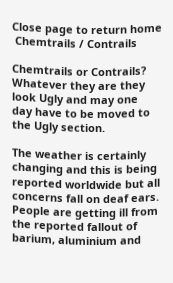Close page to return home
 Chemtrails / Contrails

Chemtrails or Contrails?
Whatever they are they look Ugly and may one
day have to be moved to the Ugly section.

The weather is certainly changing and this is being reported worldwide but all concerns fall on deaf ears. People are getting ill from the reported fallout of barium, aluminium and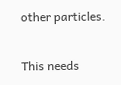other particles.

This needs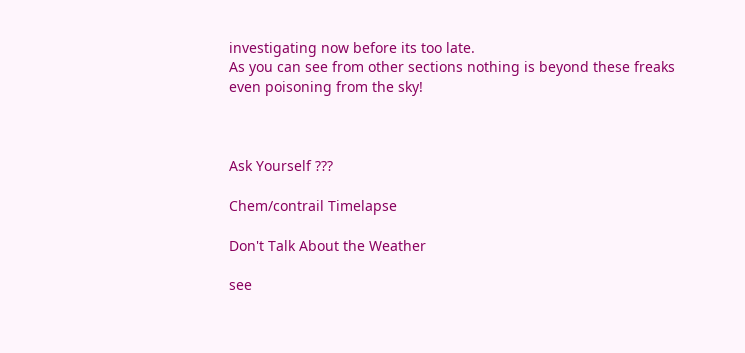investigating now before its too late.
As you can see from other sections nothing is beyond these freaks even poisoning from the sky!



Ask Yourself ???

Chem/contrail Timelapse

Don't Talk About the Weather

see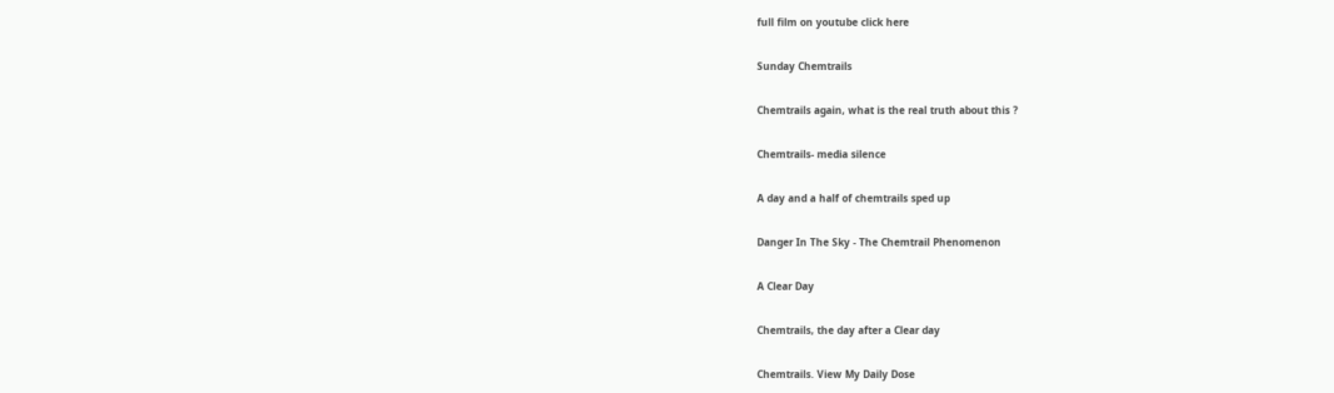full film on youtube click here

Sunday Chemtrails

Chemtrails again, what is the real truth about this ?

Chemtrails- media silence

A day and a half of chemtrails sped up

Danger In The Sky - The Chemtrail Phenomenon

A Clear Day

Chemtrails, the day after a Clear day

Chemtrails. View My Daily Dose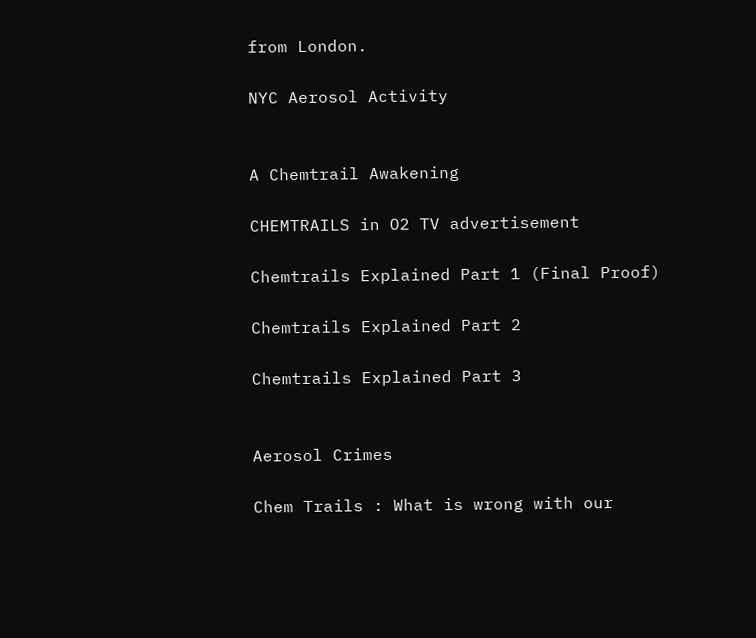from London.

NYC Aerosol Activity


A Chemtrail Awakening

CHEMTRAILS in O2 TV advertisement

Chemtrails Explained Part 1 (Final Proof)

Chemtrails Explained Part 2

Chemtrails Explained Part 3


Aerosol Crimes

Chem Trails : What is wrong with our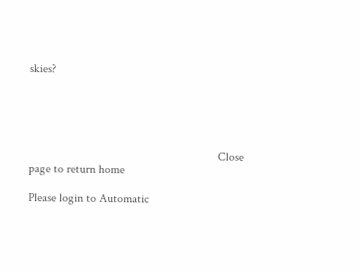skies?





                                                               Close page to return home

Please login to Automatic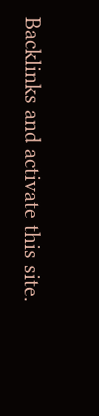Backlinks and activate this site.